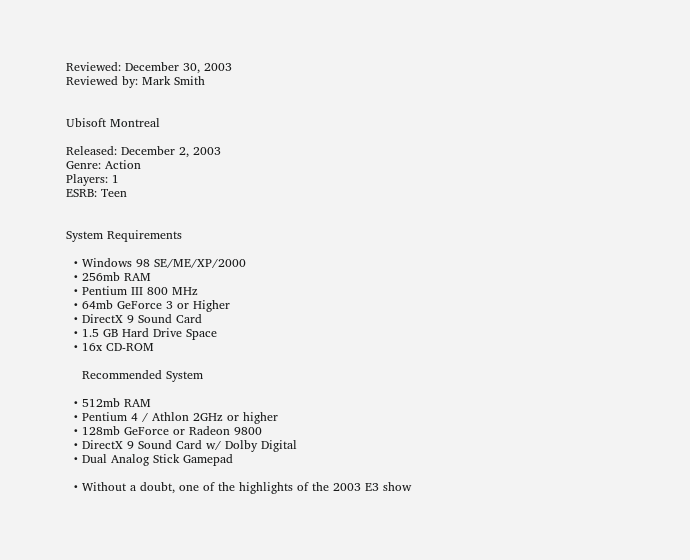Reviewed: December 30, 2003
Reviewed by: Mark Smith


Ubisoft Montreal

Released: December 2, 2003
Genre: Action
Players: 1
ESRB: Teen


System Requirements

  • Windows 98 SE/ME/XP/2000
  • 256mb RAM
  • Pentium III 800 MHz
  • 64mb GeForce 3 or Higher
  • DirectX 9 Sound Card
  • 1.5 GB Hard Drive Space
  • 16x CD-ROM

    Recommended System

  • 512mb RAM
  • Pentium 4 / Athlon 2GHz or higher
  • 128mb GeForce or Radeon 9800
  • DirectX 9 Sound Card w/ Dolby Digital
  • Dual Analog Stick Gamepad

  • Without a doubt, one of the highlights of the 2003 E3 show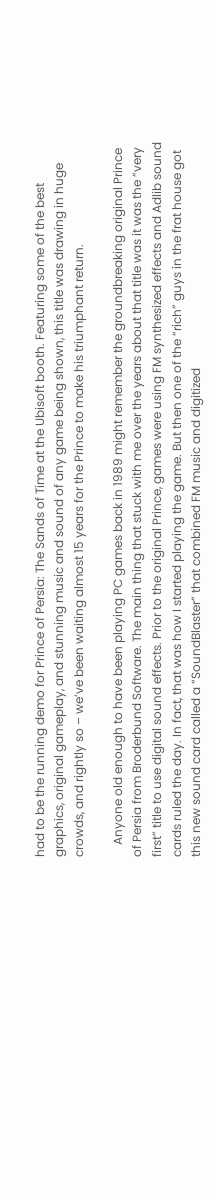had to be the running demo for Prince of Persia: The Sands of Time at the Ubisoft booth. Featuring some of the best graphics, original gameplay, and stunning music and sound of any game being shown, this title was drawing in huge crowds, and rightly so – we’ve been waiting almost 15 years for the Prince to make his triumphant return.

    Anyone old enough to have been playing PC games back in 1989 might remember the groundbreaking original Prince of Persia from Broderbund Software. The main thing that stuck with me over the years about that title was it was the “very first” title to use digital sound effects. Prior to the original Prince, games were using FM synthesized effects and Adlib sound cards ruled the day. In fact, that was how I started playing the game. But then one of the “rich” guys in the frat house got this new sound card called a “SoundBlaster” that combined FM music and digitized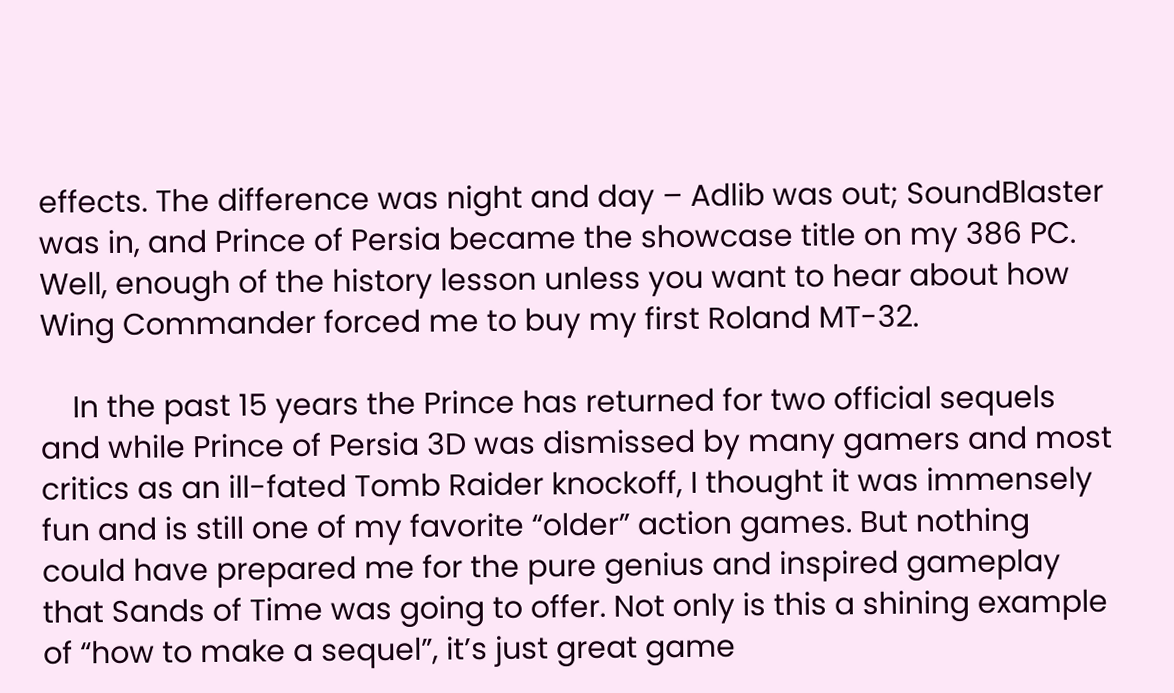effects. The difference was night and day – Adlib was out; SoundBlaster was in, and Prince of Persia became the showcase title on my 386 PC. Well, enough of the history lesson unless you want to hear about how Wing Commander forced me to buy my first Roland MT-32.

    In the past 15 years the Prince has returned for two official sequels and while Prince of Persia 3D was dismissed by many gamers and most critics as an ill-fated Tomb Raider knockoff, I thought it was immensely fun and is still one of my favorite “older” action games. But nothing could have prepared me for the pure genius and inspired gameplay that Sands of Time was going to offer. Not only is this a shining example of “how to make a sequel”, it’s just great game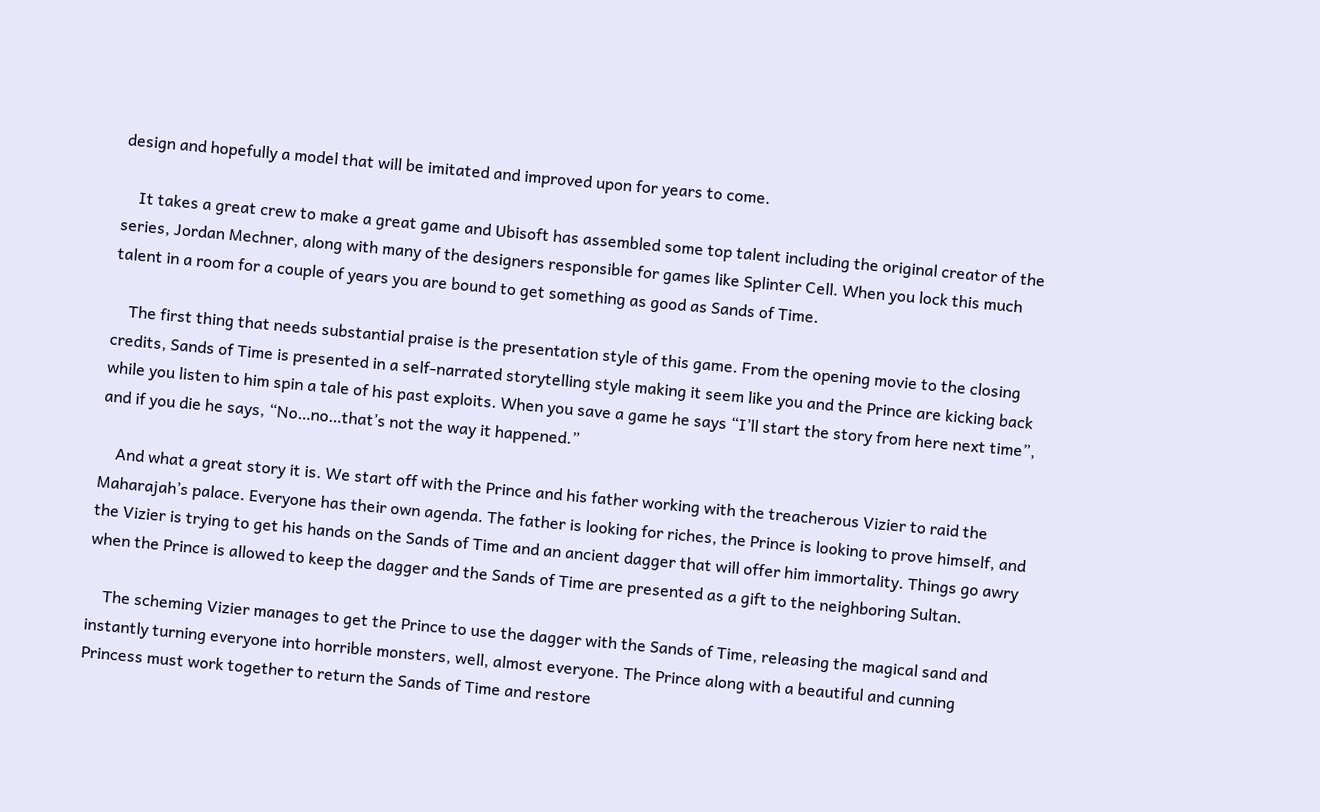design and hopefully a model that will be imitated and improved upon for years to come.

    It takes a great crew to make a great game and Ubisoft has assembled some top talent including the original creator of the series, Jordan Mechner, along with many of the designers responsible for games like Splinter Cell. When you lock this much talent in a room for a couple of years you are bound to get something as good as Sands of Time.

    The first thing that needs substantial praise is the presentation style of this game. From the opening movie to the closing credits, Sands of Time is presented in a self-narrated storytelling style making it seem like you and the Prince are kicking back while you listen to him spin a tale of his past exploits. When you save a game he says “I’ll start the story from here next time”, and if you die he says, “No…no…that’s not the way it happened.”

    And what a great story it is. We start off with the Prince and his father working with the treacherous Vizier to raid the Maharajah’s palace. Everyone has their own agenda. The father is looking for riches, the Prince is looking to prove himself, and the Vizier is trying to get his hands on the Sands of Time and an ancient dagger that will offer him immortality. Things go awry when the Prince is allowed to keep the dagger and the Sands of Time are presented as a gift to the neighboring Sultan.

    The scheming Vizier manages to get the Prince to use the dagger with the Sands of Time, releasing the magical sand and instantly turning everyone into horrible monsters, well, almost everyone. The Prince along with a beautiful and cunning Princess must work together to return the Sands of Time and restore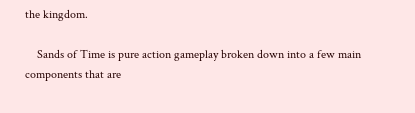the kingdom.

    Sands of Time is pure action gameplay broken down into a few main components that are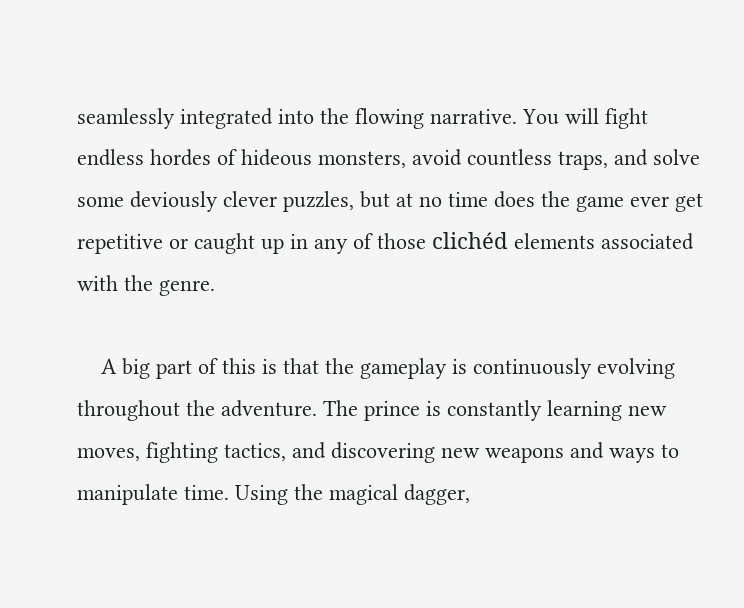seamlessly integrated into the flowing narrative. You will fight endless hordes of hideous monsters, avoid countless traps, and solve some deviously clever puzzles, but at no time does the game ever get repetitive or caught up in any of those clichéd elements associated with the genre.

    A big part of this is that the gameplay is continuously evolving throughout the adventure. The prince is constantly learning new moves, fighting tactics, and discovering new weapons and ways to manipulate time. Using the magical dagger,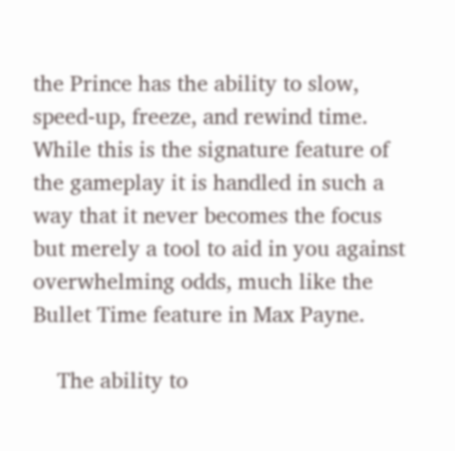the Prince has the ability to slow, speed-up, freeze, and rewind time. While this is the signature feature of the gameplay it is handled in such a way that it never becomes the focus but merely a tool to aid in you against overwhelming odds, much like the Bullet Time feature in Max Payne.

    The ability to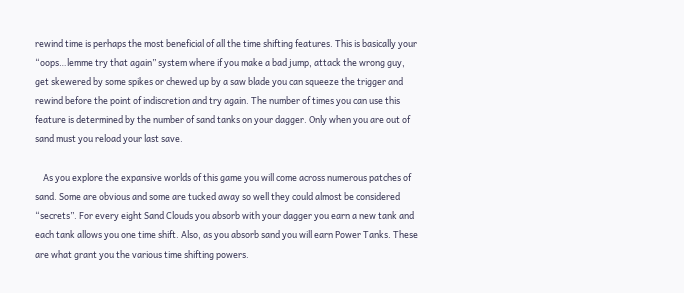rewind time is perhaps the most beneficial of all the time shifting features. This is basically your “oops…lemme try that again” system where if you make a bad jump, attack the wrong guy, get skewered by some spikes or chewed up by a saw blade you can squeeze the trigger and rewind before the point of indiscretion and try again. The number of times you can use this feature is determined by the number of sand tanks on your dagger. Only when you are out of sand must you reload your last save.

    As you explore the expansive worlds of this game you will come across numerous patches of sand. Some are obvious and some are tucked away so well they could almost be considered “secrets”. For every eight Sand Clouds you absorb with your dagger you earn a new tank and each tank allows you one time shift. Also, as you absorb sand you will earn Power Tanks. These are what grant you the various time shifting powers.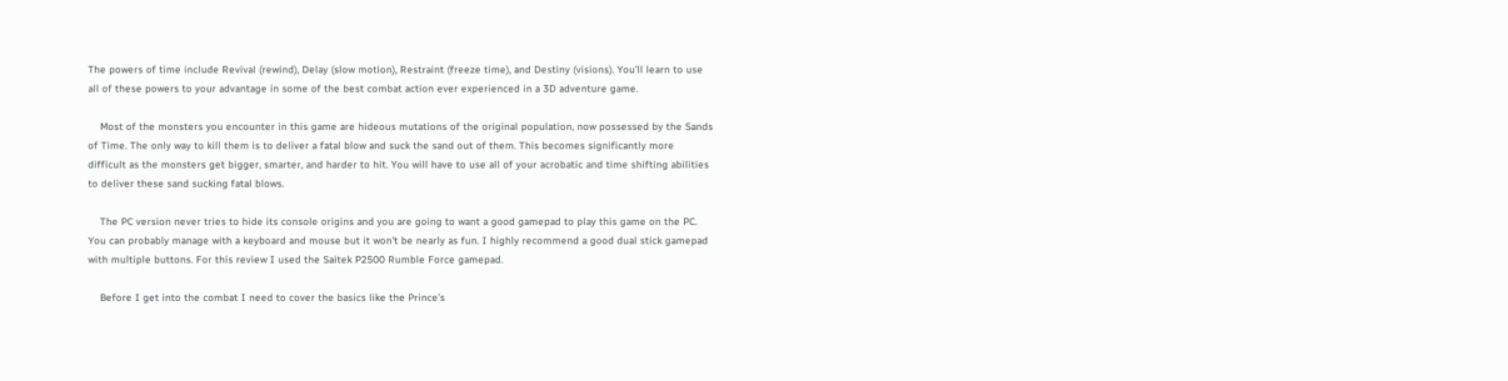The powers of time include Revival (rewind), Delay (slow motion), Restraint (freeze time), and Destiny (visions). You’ll learn to use all of these powers to your advantage in some of the best combat action ever experienced in a 3D adventure game.

    Most of the monsters you encounter in this game are hideous mutations of the original population, now possessed by the Sands of Time. The only way to kill them is to deliver a fatal blow and suck the sand out of them. This becomes significantly more difficult as the monsters get bigger, smarter, and harder to hit. You will have to use all of your acrobatic and time shifting abilities to deliver these sand sucking fatal blows.

    The PC version never tries to hide its console origins and you are going to want a good gamepad to play this game on the PC. You can probably manage with a keyboard and mouse but it won't be nearly as fun. I highly recommend a good dual stick gamepad with multiple buttons. For this review I used the Saitek P2500 Rumble Force gamepad.

    Before I get into the combat I need to cover the basics like the Prince’s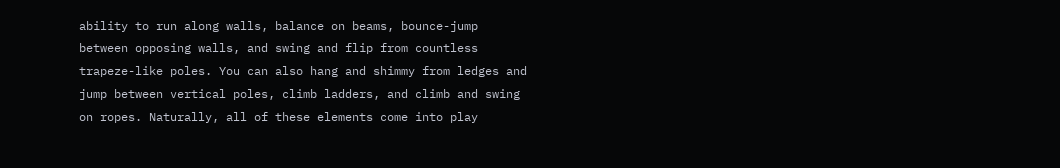ability to run along walls, balance on beams, bounce-jump between opposing walls, and swing and flip from countless trapeze-like poles. You can also hang and shimmy from ledges and jump between vertical poles, climb ladders, and climb and swing on ropes. Naturally, all of these elements come into play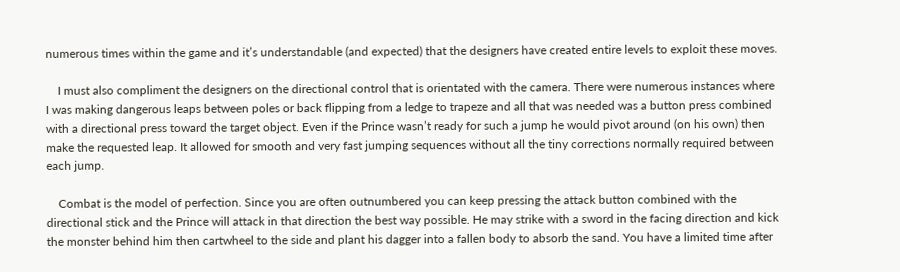numerous times within the game and it’s understandable (and expected) that the designers have created entire levels to exploit these moves.

    I must also compliment the designers on the directional control that is orientated with the camera. There were numerous instances where I was making dangerous leaps between poles or back flipping from a ledge to trapeze and all that was needed was a button press combined with a directional press toward the target object. Even if the Prince wasn’t ready for such a jump he would pivot around (on his own) then make the requested leap. It allowed for smooth and very fast jumping sequences without all the tiny corrections normally required between each jump.

    Combat is the model of perfection. Since you are often outnumbered you can keep pressing the attack button combined with the directional stick and the Prince will attack in that direction the best way possible. He may strike with a sword in the facing direction and kick the monster behind him then cartwheel to the side and plant his dagger into a fallen body to absorb the sand. You have a limited time after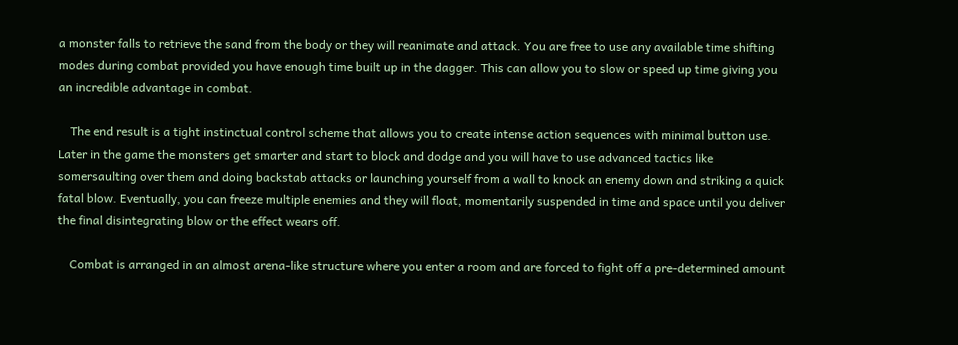a monster falls to retrieve the sand from the body or they will reanimate and attack. You are free to use any available time shifting modes during combat provided you have enough time built up in the dagger. This can allow you to slow or speed up time giving you an incredible advantage in combat.

    The end result is a tight instinctual control scheme that allows you to create intense action sequences with minimal button use. Later in the game the monsters get smarter and start to block and dodge and you will have to use advanced tactics like somersaulting over them and doing backstab attacks or launching yourself from a wall to knock an enemy down and striking a quick fatal blow. Eventually, you can freeze multiple enemies and they will float, momentarily suspended in time and space until you deliver the final disintegrating blow or the effect wears off.

    Combat is arranged in an almost arena-like structure where you enter a room and are forced to fight off a pre-determined amount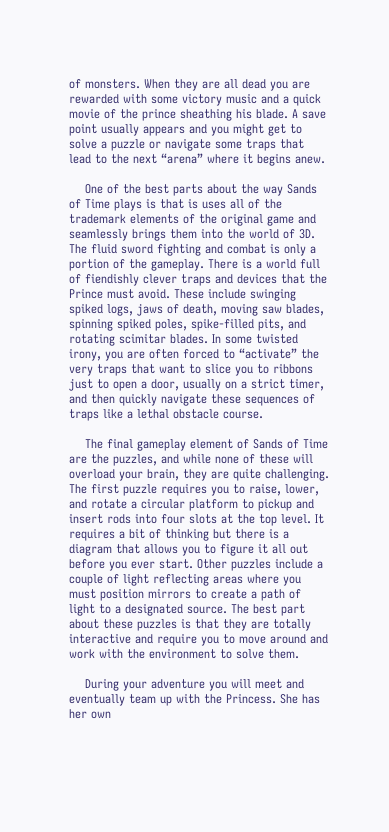of monsters. When they are all dead you are rewarded with some victory music and a quick movie of the prince sheathing his blade. A save point usually appears and you might get to solve a puzzle or navigate some traps that lead to the next “arena” where it begins anew.

    One of the best parts about the way Sands of Time plays is that is uses all of the trademark elements of the original game and seamlessly brings them into the world of 3D. The fluid sword fighting and combat is only a portion of the gameplay. There is a world full of fiendishly clever traps and devices that the Prince must avoid. These include swinging spiked logs, jaws of death, moving saw blades, spinning spiked poles, spike-filled pits, and rotating scimitar blades. In some twisted irony, you are often forced to “activate” the very traps that want to slice you to ribbons just to open a door, usually on a strict timer, and then quickly navigate these sequences of traps like a lethal obstacle course.

    The final gameplay element of Sands of Time are the puzzles, and while none of these will overload your brain, they are quite challenging. The first puzzle requires you to raise, lower, and rotate a circular platform to pickup and insert rods into four slots at the top level. It requires a bit of thinking but there is a diagram that allows you to figure it all out before you ever start. Other puzzles include a couple of light reflecting areas where you must position mirrors to create a path of light to a designated source. The best part about these puzzles is that they are totally interactive and require you to move around and work with the environment to solve them.

    During your adventure you will meet and eventually team up with the Princess. She has her own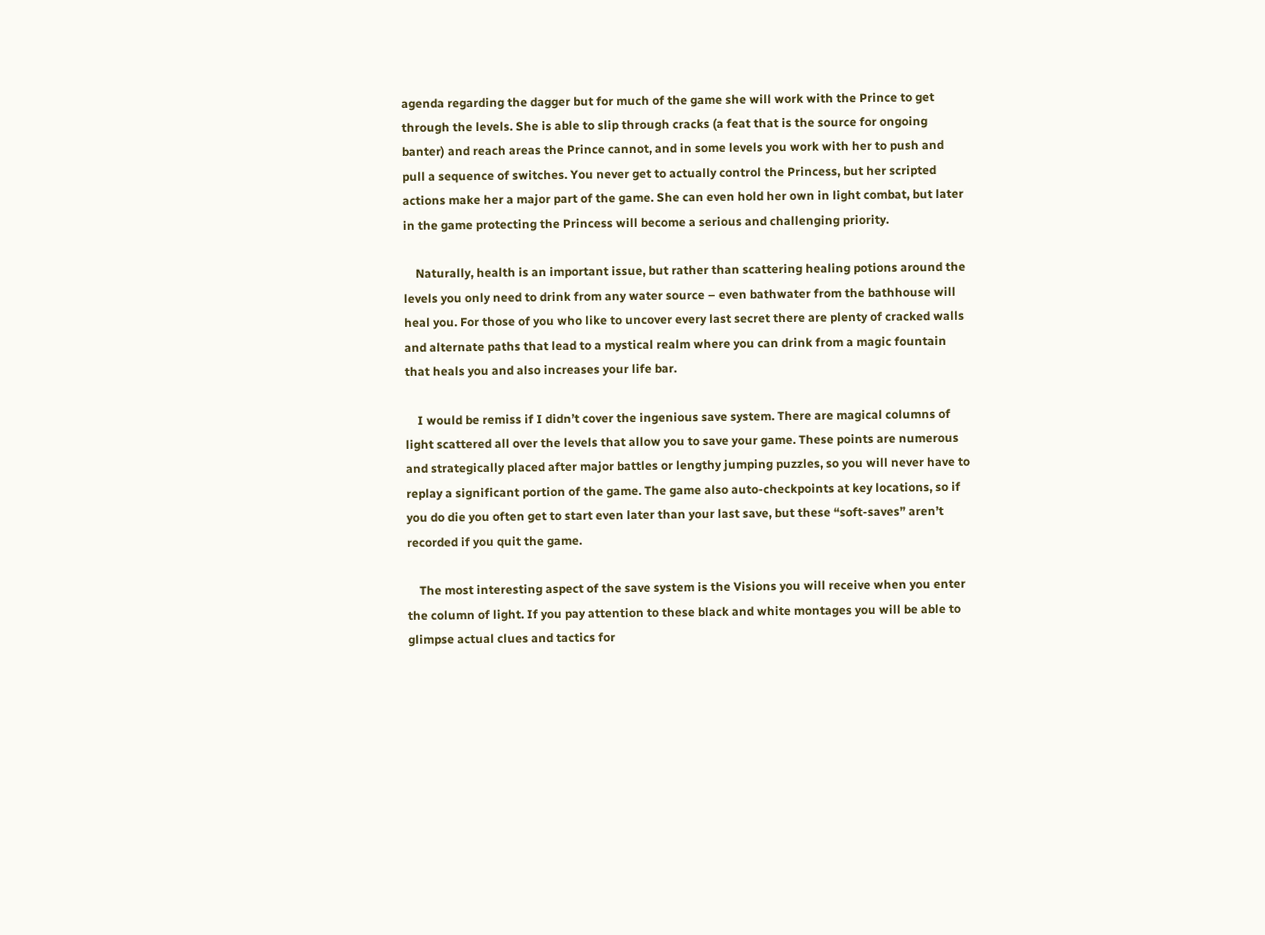agenda regarding the dagger but for much of the game she will work with the Prince to get through the levels. She is able to slip through cracks (a feat that is the source for ongoing banter) and reach areas the Prince cannot, and in some levels you work with her to push and pull a sequence of switches. You never get to actually control the Princess, but her scripted actions make her a major part of the game. She can even hold her own in light combat, but later in the game protecting the Princess will become a serious and challenging priority.

    Naturally, health is an important issue, but rather than scattering healing potions around the levels you only need to drink from any water source – even bathwater from the bathhouse will heal you. For those of you who like to uncover every last secret there are plenty of cracked walls and alternate paths that lead to a mystical realm where you can drink from a magic fountain that heals you and also increases your life bar.

    I would be remiss if I didn’t cover the ingenious save system. There are magical columns of light scattered all over the levels that allow you to save your game. These points are numerous and strategically placed after major battles or lengthy jumping puzzles, so you will never have to replay a significant portion of the game. The game also auto-checkpoints at key locations, so if you do die you often get to start even later than your last save, but these “soft-saves” aren’t recorded if you quit the game.

    The most interesting aspect of the save system is the Visions you will receive when you enter the column of light. If you pay attention to these black and white montages you will be able to glimpse actual clues and tactics for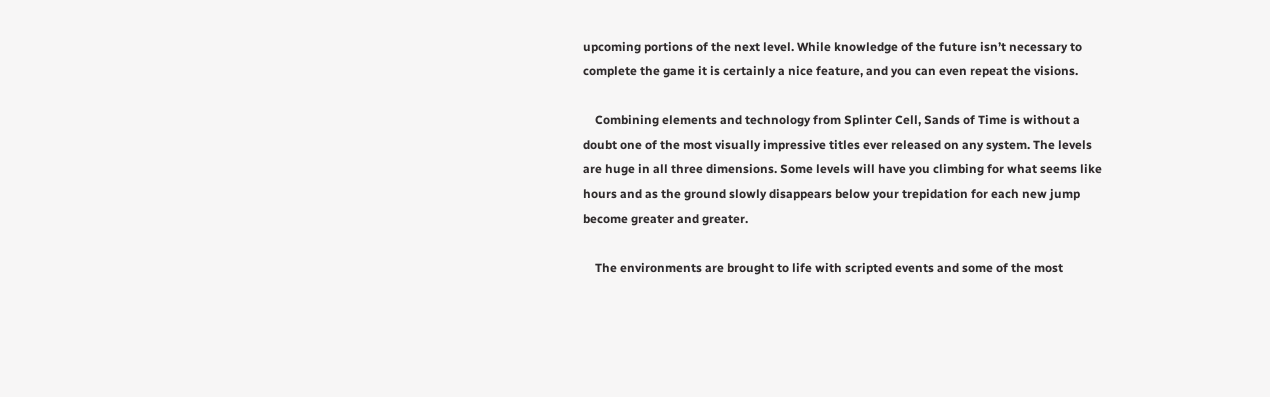upcoming portions of the next level. While knowledge of the future isn’t necessary to complete the game it is certainly a nice feature, and you can even repeat the visions.

    Combining elements and technology from Splinter Cell, Sands of Time is without a doubt one of the most visually impressive titles ever released on any system. The levels are huge in all three dimensions. Some levels will have you climbing for what seems like hours and as the ground slowly disappears below your trepidation for each new jump become greater and greater.

    The environments are brought to life with scripted events and some of the most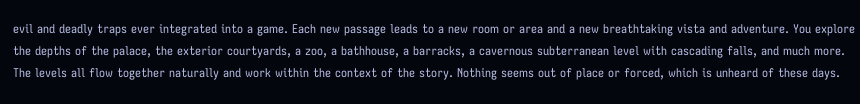evil and deadly traps ever integrated into a game. Each new passage leads to a new room or area and a new breathtaking vista and adventure. You explore the depths of the palace, the exterior courtyards, a zoo, a bathhouse, a barracks, a cavernous subterranean level with cascading falls, and much more. The levels all flow together naturally and work within the context of the story. Nothing seems out of place or forced, which is unheard of these days.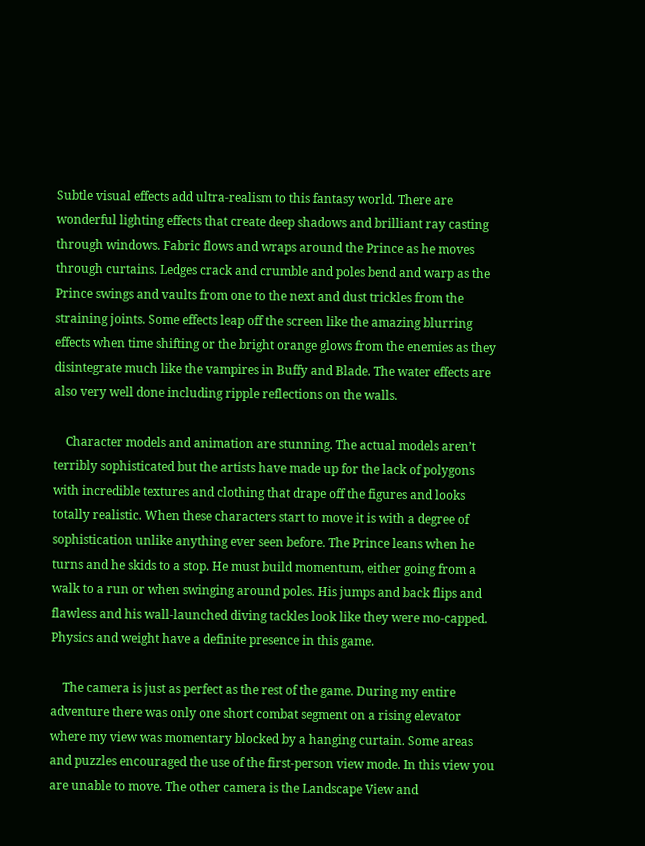Subtle visual effects add ultra-realism to this fantasy world. There are wonderful lighting effects that create deep shadows and brilliant ray casting through windows. Fabric flows and wraps around the Prince as he moves through curtains. Ledges crack and crumble and poles bend and warp as the Prince swings and vaults from one to the next and dust trickles from the straining joints. Some effects leap off the screen like the amazing blurring effects when time shifting or the bright orange glows from the enemies as they disintegrate much like the vampires in Buffy and Blade. The water effects are also very well done including ripple reflections on the walls.

    Character models and animation are stunning. The actual models aren’t terribly sophisticated but the artists have made up for the lack of polygons with incredible textures and clothing that drape off the figures and looks totally realistic. When these characters start to move it is with a degree of sophistication unlike anything ever seen before. The Prince leans when he turns and he skids to a stop. He must build momentum, either going from a walk to a run or when swinging around poles. His jumps and back flips and flawless and his wall-launched diving tackles look like they were mo-capped. Physics and weight have a definite presence in this game.

    The camera is just as perfect as the rest of the game. During my entire adventure there was only one short combat segment on a rising elevator where my view was momentary blocked by a hanging curtain. Some areas and puzzles encouraged the use of the first-person view mode. In this view you are unable to move. The other camera is the Landscape View and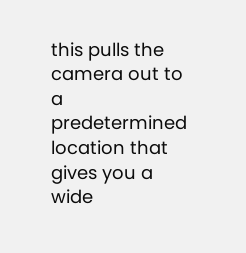this pulls the camera out to a predetermined location that gives you a wide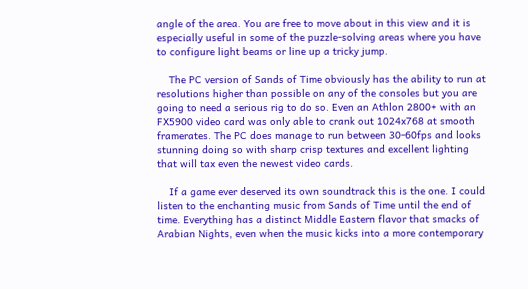angle of the area. You are free to move about in this view and it is especially useful in some of the puzzle-solving areas where you have to configure light beams or line up a tricky jump.

    The PC version of Sands of Time obviously has the ability to run at resolutions higher than possible on any of the consoles but you are going to need a serious rig to do so. Even an Athlon 2800+ with an FX5900 video card was only able to crank out 1024x768 at smooth framerates. The PC does manage to run between 30-60fps and looks stunning doing so with sharp crisp textures and excellent lighting that will tax even the newest video cards.

    If a game ever deserved its own soundtrack this is the one. I could listen to the enchanting music from Sands of Time until the end of time. Everything has a distinct Middle Eastern flavor that smacks of Arabian Nights, even when the music kicks into a more contemporary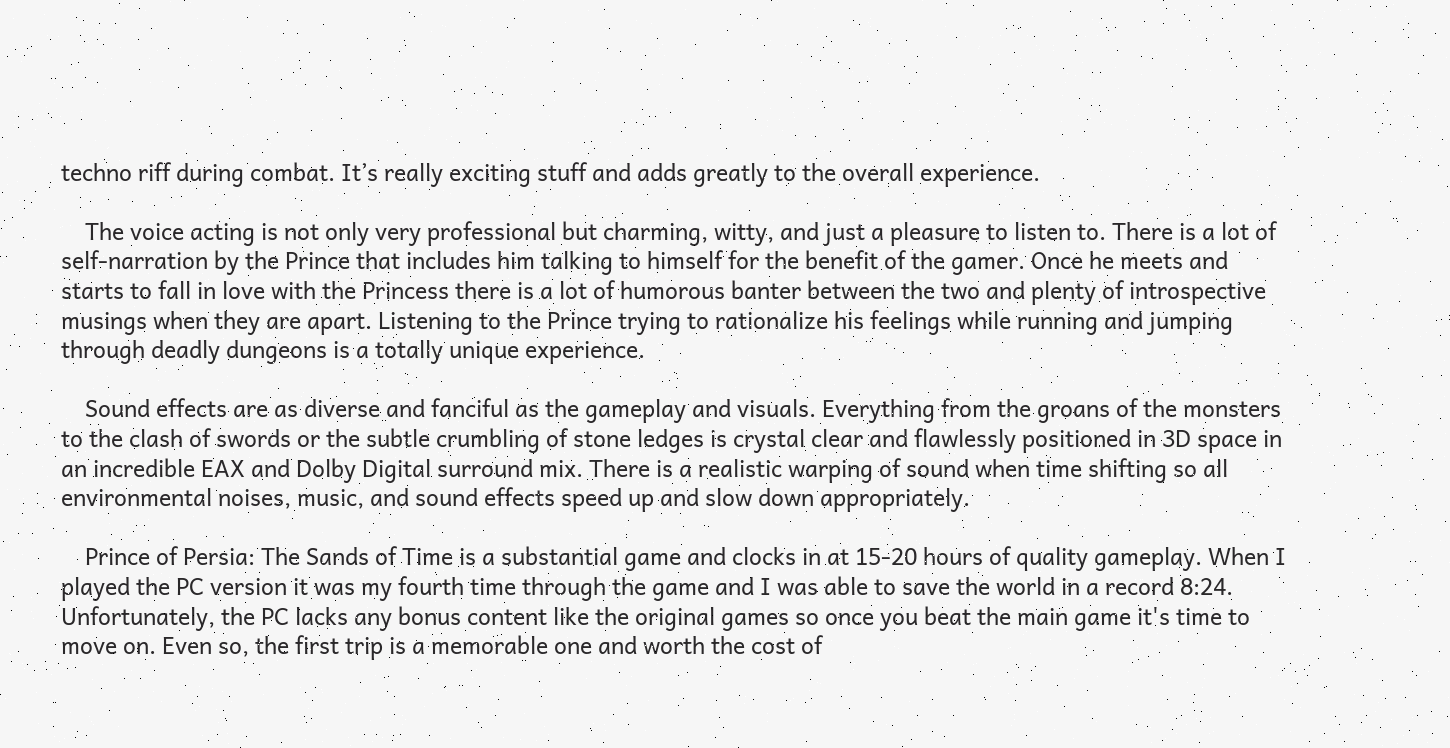techno riff during combat. It’s really exciting stuff and adds greatly to the overall experience.

    The voice acting is not only very professional but charming, witty, and just a pleasure to listen to. There is a lot of self-narration by the Prince that includes him talking to himself for the benefit of the gamer. Once he meets and starts to fall in love with the Princess there is a lot of humorous banter between the two and plenty of introspective musings when they are apart. Listening to the Prince trying to rationalize his feelings while running and jumping through deadly dungeons is a totally unique experience.

    Sound effects are as diverse and fanciful as the gameplay and visuals. Everything from the groans of the monsters to the clash of swords or the subtle crumbling of stone ledges is crystal clear and flawlessly positioned in 3D space in an incredible EAX and Dolby Digital surround mix. There is a realistic warping of sound when time shifting so all environmental noises, music, and sound effects speed up and slow down appropriately.

    Prince of Persia: The Sands of Time is a substantial game and clocks in at 15-20 hours of quality gameplay. When I played the PC version it was my fourth time through the game and I was able to save the world in a record 8:24. Unfortunately, the PC lacks any bonus content like the original games so once you beat the main game it's time to move on. Even so, the first trip is a memorable one and worth the cost of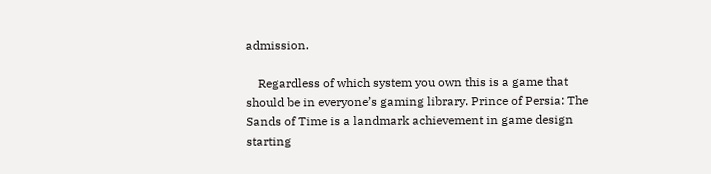admission.

    Regardless of which system you own this is a game that should be in everyone’s gaming library. Prince of Persia: The Sands of Time is a landmark achievement in game design starting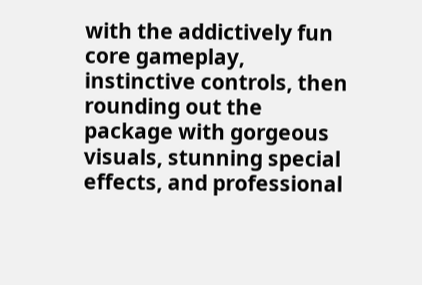with the addictively fun core gameplay, instinctive controls, then rounding out the package with gorgeous visuals, stunning special effects, and professional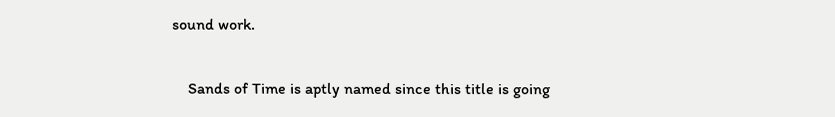sound work.

    Sands of Time is aptly named since this title is going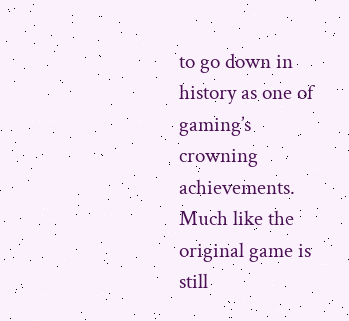to go down in history as one of gaming’s crowning achievements. Much like the original game is still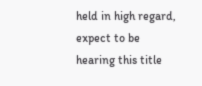held in high regard, expect to be hearing this title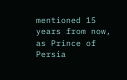mentioned 15 years from now, as Prince of Persia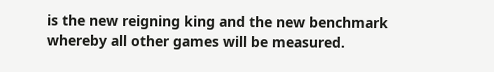is the new reigning king and the new benchmark whereby all other games will be measured.